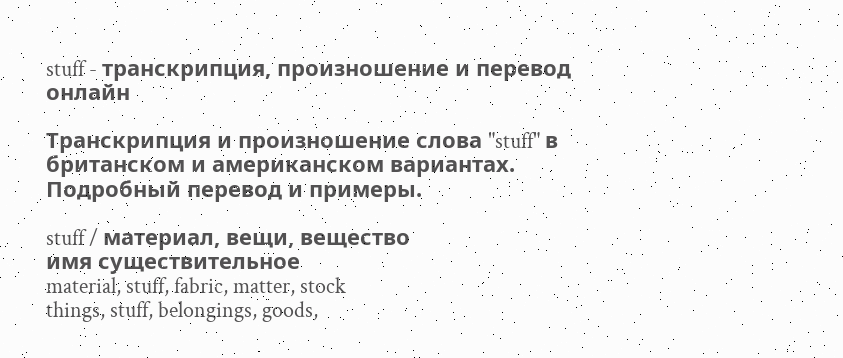stuff - транскрипция, произношение и перевод онлайн

Транскрипция и произношение слова "stuff" в британском и американском вариантах. Подробный перевод и примеры.

stuff / материал, вещи, вещество
имя существительное
material, stuff, fabric, matter, stock
things, stuff, belongings, goods,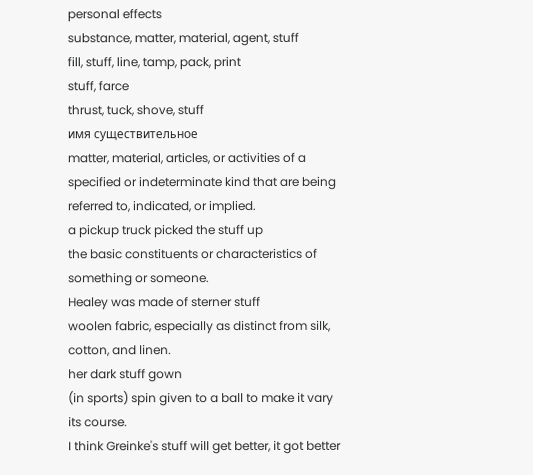personal effects
substance, matter, material, agent, stuff
fill, stuff, line, tamp, pack, print
stuff, farce
thrust, tuck, shove, stuff
имя существительное
matter, material, articles, or activities of a specified or indeterminate kind that are being referred to, indicated, or implied.
a pickup truck picked the stuff up
the basic constituents or characteristics of something or someone.
Healey was made of sterner stuff
woolen fabric, especially as distinct from silk, cotton, and linen.
her dark stuff gown
(in sports) spin given to a ball to make it vary its course.
I think Greinke's stuff will get better, it got better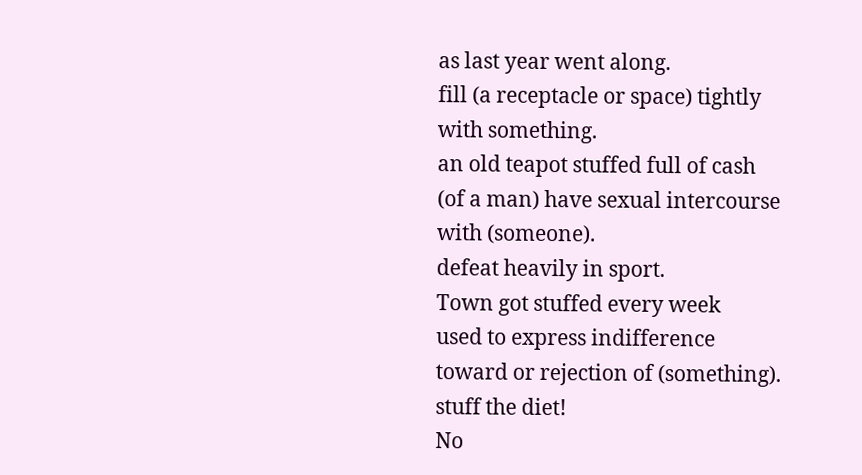as last year went along.
fill (a receptacle or space) tightly with something.
an old teapot stuffed full of cash
(of a man) have sexual intercourse with (someone).
defeat heavily in sport.
Town got stuffed every week
used to express indifference toward or rejection of (something).
stuff the diet!
No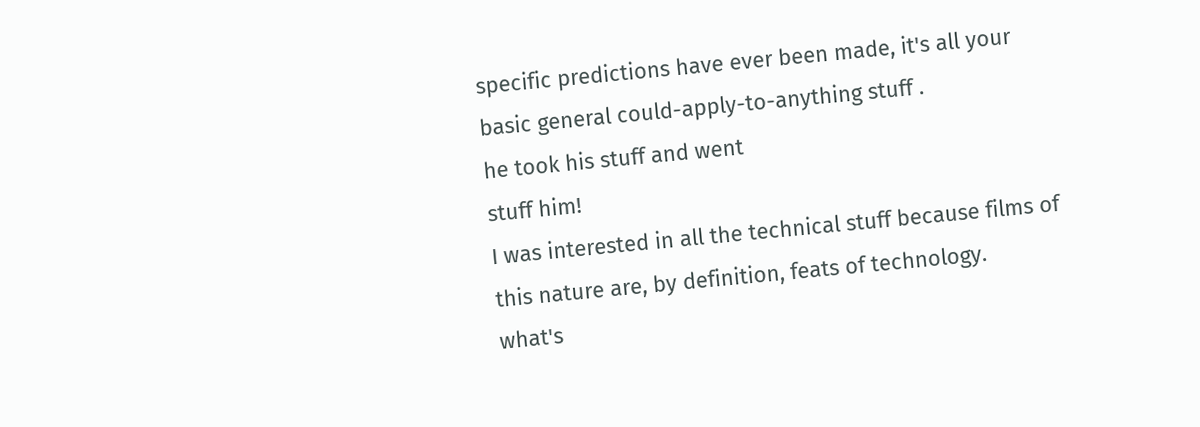specific predictions have ever been made, it's all your basic general could-apply-to-anything stuff .
he took his stuff and went
stuff him!
I was interested in all the technical stuff because films of this nature are, by definition, feats of technology.
what's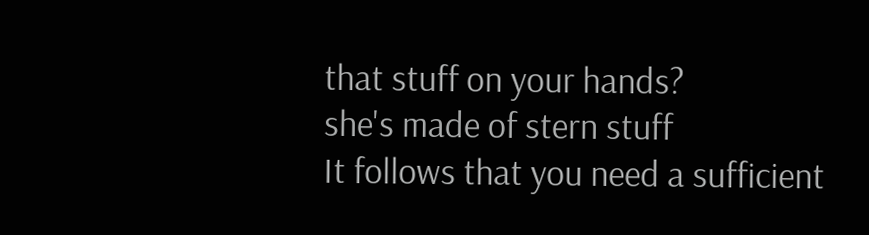that stuff on your hands?
she's made of stern stuff
It follows that you need a sufficient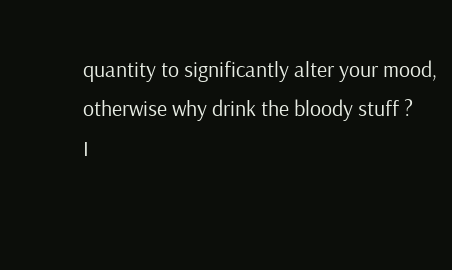quantity to significantly alter your mood, otherwise why drink the bloody stuff ?
I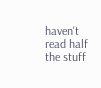haven't read half the stuff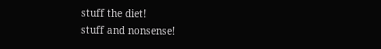stuff the diet!
stuff and nonsense!